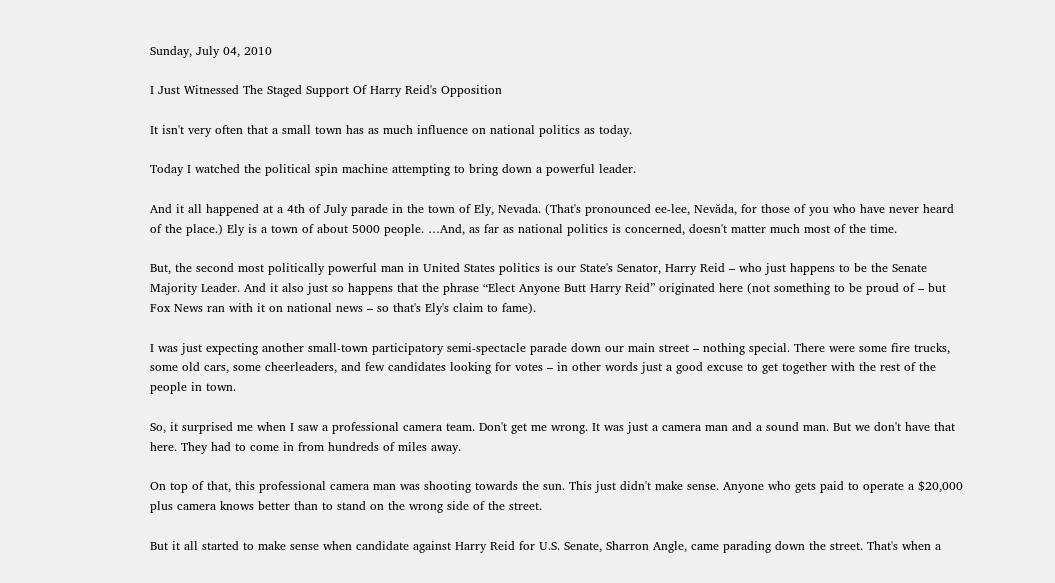Sunday, July 04, 2010

I Just Witnessed The Staged Support Of Harry Reid's Opposition

It isn't very often that a small town has as much influence on national politics as today.

Today I watched the political spin machine attempting to bring down a powerful leader.

And it all happened at a 4th of July parade in the town of Ely, Nevada. (That's pronounced ee-lee, Nevăda, for those of you who have never heard of the place.) Ely is a town of about 5000 people. …And, as far as national politics is concerned, doesn't matter much most of the time.

But, the second most politically powerful man in United States politics is our State's Senator, Harry Reid – who just happens to be the Senate Majority Leader. And it also just so happens that the phrase “Elect Anyone Butt Harry Reid” originated here (not something to be proud of – but Fox News ran with it on national news – so that's Ely's claim to fame).

I was just expecting another small-town participatory semi-spectacle parade down our main street – nothing special. There were some fire trucks, some old cars, some cheerleaders, and few candidates looking for votes – in other words just a good excuse to get together with the rest of the people in town.

So, it surprised me when I saw a professional camera team. Don't get me wrong. It was just a camera man and a sound man. But we don't have that here. They had to come in from hundreds of miles away.

On top of that, this professional camera man was shooting towards the sun. This just didn't make sense. Anyone who gets paid to operate a $20,000 plus camera knows better than to stand on the wrong side of the street.

But it all started to make sense when candidate against Harry Reid for U.S. Senate, Sharron Angle, came parading down the street. That's when a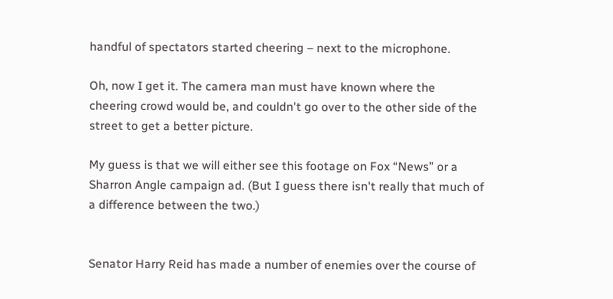handful of spectators started cheering – next to the microphone.

Oh, now I get it. The camera man must have known where the cheering crowd would be, and couldn't go over to the other side of the street to get a better picture.

My guess is that we will either see this footage on Fox “News” or a Sharron Angle campaign ad. (But I guess there isn't really that much of a difference between the two.)


Senator Harry Reid has made a number of enemies over the course of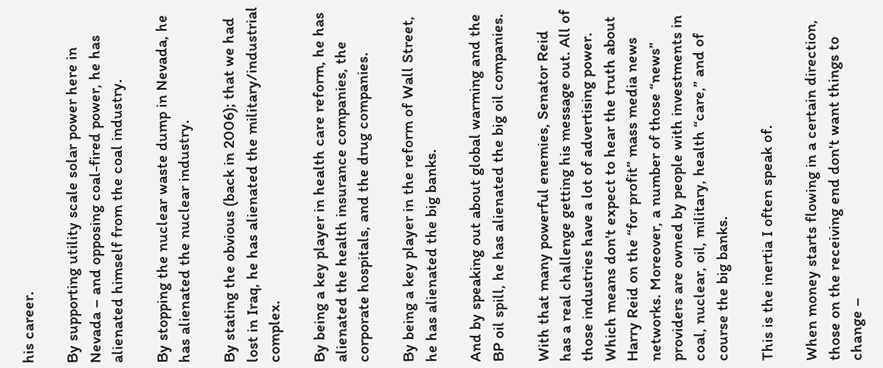his career.

By supporting utility scale solar power here in Nevada – and opposing coal-fired power, he has alienated himself from the coal industry.

By stopping the nuclear waste dump in Nevada, he has alienated the nuclear industry.

By stating the obvious (back in 2006); that we had lost in Iraq, he has alienated the military/industrial complex.

By being a key player in health care reform, he has alienated the health insurance companies, the corporate hospitals, and the drug companies.

By being a key player in the reform of Wall Street, he has alienated the big banks.

And by speaking out about global warming and the BP oil spill, he has alienated the big oil companies.

With that many powerful enemies, Senator Reid has a real challenge getting his message out. All of those industries have a lot of advertising power. Which means don't expect to hear the truth about Harry Reid on the “for profit” mass media news networks. Moreover, a number of those “news” providers are owned by people with investments in coal, nuclear, oil, military, health “care,” and of course the big banks.

This is the inertia I often speak of.

When money starts flowing in a certain direction, those on the receiving end don't want things to change –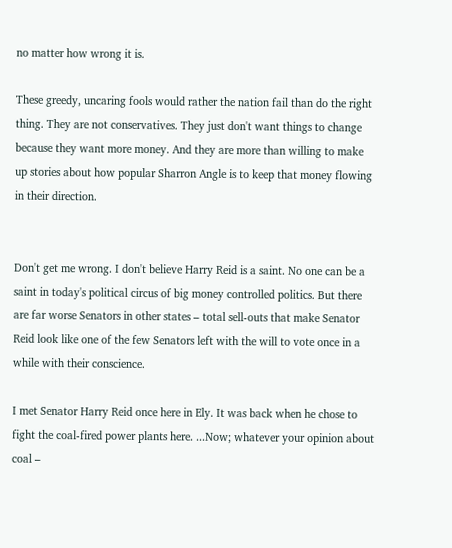no matter how wrong it is.

These greedy, uncaring fools would rather the nation fail than do the right thing. They are not conservatives. They just don't want things to change because they want more money. And they are more than willing to make up stories about how popular Sharron Angle is to keep that money flowing in their direction.


Don't get me wrong. I don't believe Harry Reid is a saint. No one can be a saint in today's political circus of big money controlled politics. But there are far worse Senators in other states – total sell-outs that make Senator Reid look like one of the few Senators left with the will to vote once in a while with their conscience.

I met Senator Harry Reid once here in Ely. It was back when he chose to fight the coal-fired power plants here. ...Now; whatever your opinion about coal –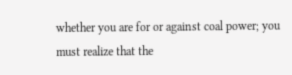whether you are for or against coal power; you must realize that the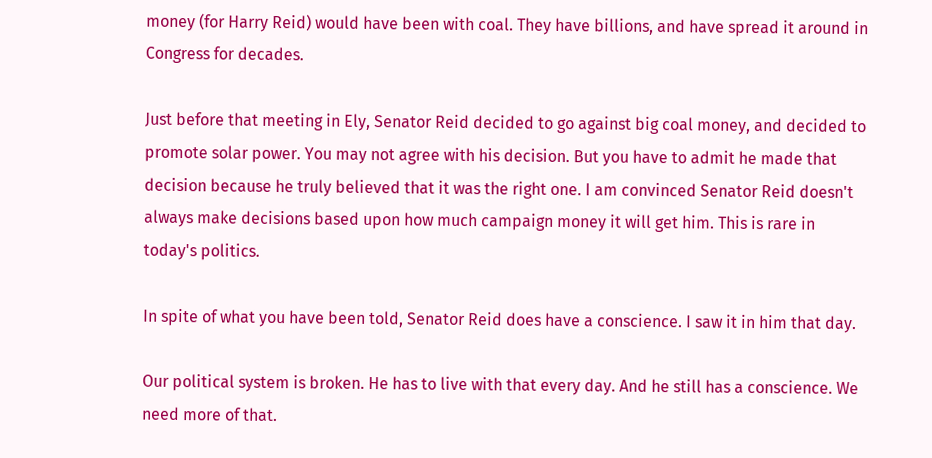money (for Harry Reid) would have been with coal. They have billions, and have spread it around in Congress for decades.

Just before that meeting in Ely, Senator Reid decided to go against big coal money, and decided to promote solar power. You may not agree with his decision. But you have to admit he made that decision because he truly believed that it was the right one. I am convinced Senator Reid doesn't always make decisions based upon how much campaign money it will get him. This is rare in today's politics.

In spite of what you have been told, Senator Reid does have a conscience. I saw it in him that day.

Our political system is broken. He has to live with that every day. And he still has a conscience. We need more of that.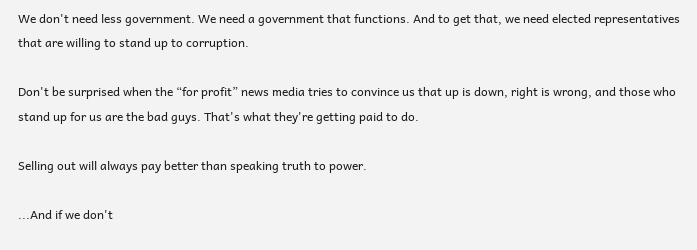We don't need less government. We need a government that functions. And to get that, we need elected representatives that are willing to stand up to corruption.

Don't be surprised when the “for profit” news media tries to convince us that up is down, right is wrong, and those who stand up for us are the bad guys. That's what they're getting paid to do.

Selling out will always pay better than speaking truth to power.

...And if we don't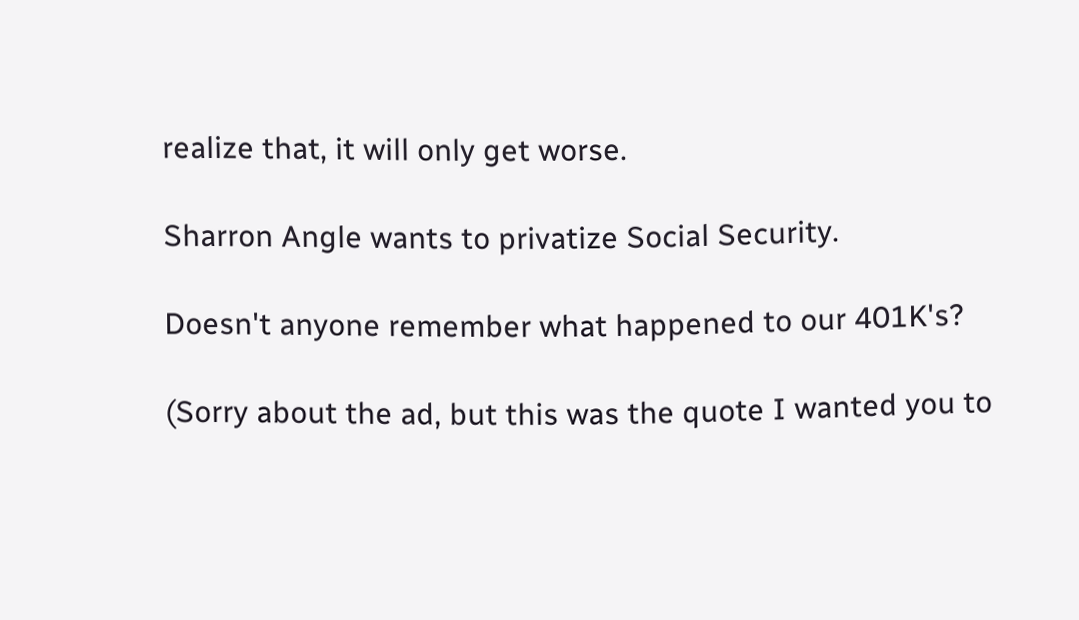realize that, it will only get worse.

Sharron Angle wants to privatize Social Security.

Doesn't anyone remember what happened to our 401K's?

(Sorry about the ad, but this was the quote I wanted you to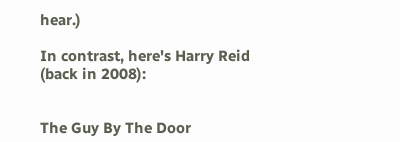hear.)

In contrast, here's Harry Reid (back in 2008):


The Guy By The Door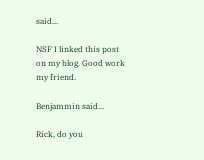said...

NSF I linked this post on my blog. Good work my friend.

Benjammin said...

Rick, do you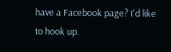have a Facebook page? I'd like to hook up.